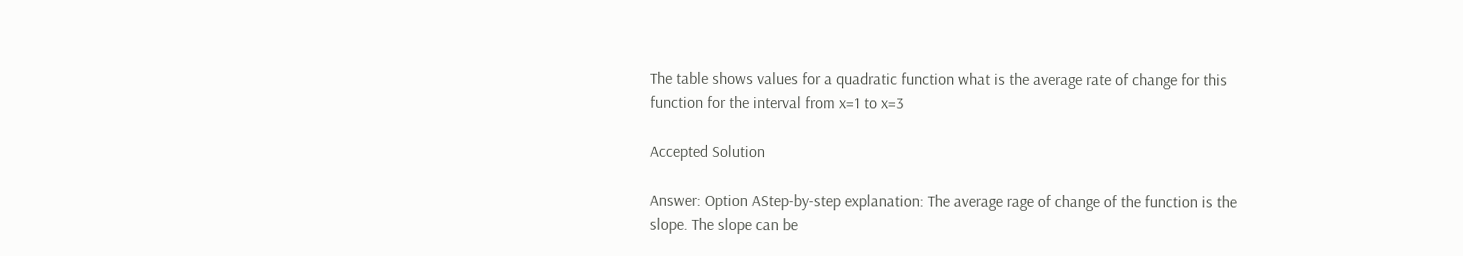The table shows values for a quadratic function what is the average rate of change for this function for the interval from x=1 to x=3

Accepted Solution

Answer: Option AStep-by-step explanation: The average rage of change of the function is the slope. The slope can be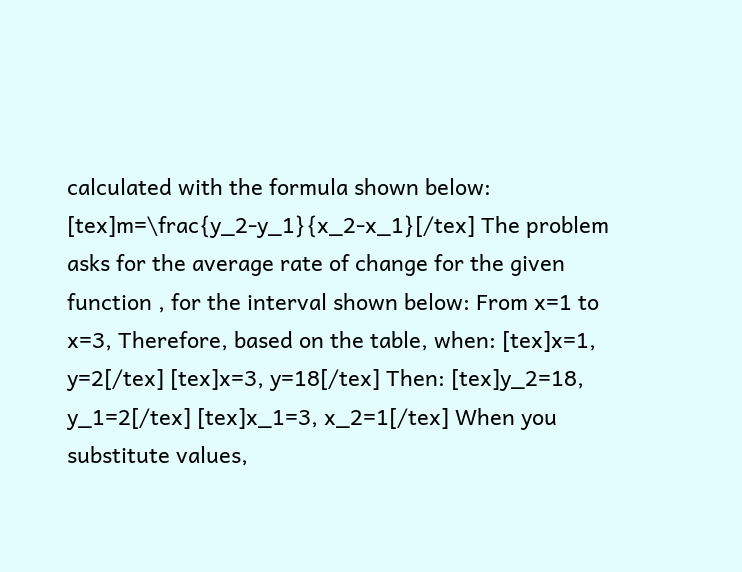calculated with the formula shown below: [tex]m=\frac{y_2-y_1}{x_2-x_1}[/tex] The problem asks for the average rate of change for the given function , for the interval shown below: From x=1 to x=3, Therefore, based on the table, when: [tex]x=1, y=2[/tex] [tex]x=3, y=18[/tex] Then: [tex]y_2=18, y_1=2[/tex] [tex]x_1=3, x_2=1[/tex] When you substitute values,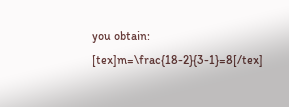you obtain: [tex]m=\frac{18-2}{3-1}=8[/tex]